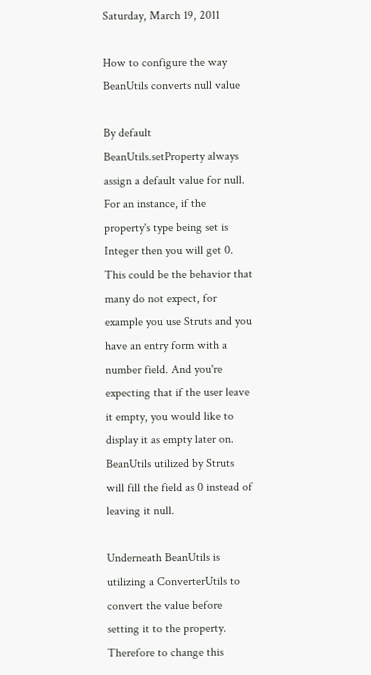Saturday, March 19, 2011

How to configure the way BeanUtils converts null value

By default BeanUtils.setProperty always assign a default value for null. For an instance, if the property's type being set is Integer then you will get 0. This could be the behavior that many do not expect, for example you use Struts and you have an entry form with a number field. And you're expecting that if the user leave it empty, you would like to display it as empty later on.
BeanUtils utilized by Struts will fill the field as 0 instead of leaving it null.

Underneath BeanUtils is utilizing a ConverterUtils to convert the value before setting it to the property. Therefore to change this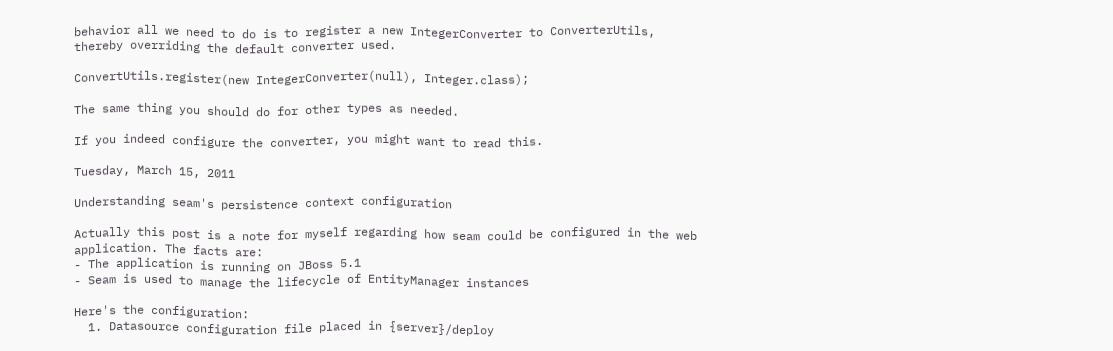behavior all we need to do is to register a new IntegerConverter to ConverterUtils, thereby overriding the default converter used.

ConvertUtils.register(new IntegerConverter(null), Integer.class);

The same thing you should do for other types as needed.

If you indeed configure the converter, you might want to read this.

Tuesday, March 15, 2011

Understanding seam's persistence context configuration

Actually this post is a note for myself regarding how seam could be configured in the web application. The facts are:
- The application is running on JBoss 5.1
- Seam is used to manage the lifecycle of EntityManager instances

Here's the configuration:
  1. Datasource configuration file placed in {server}/deploy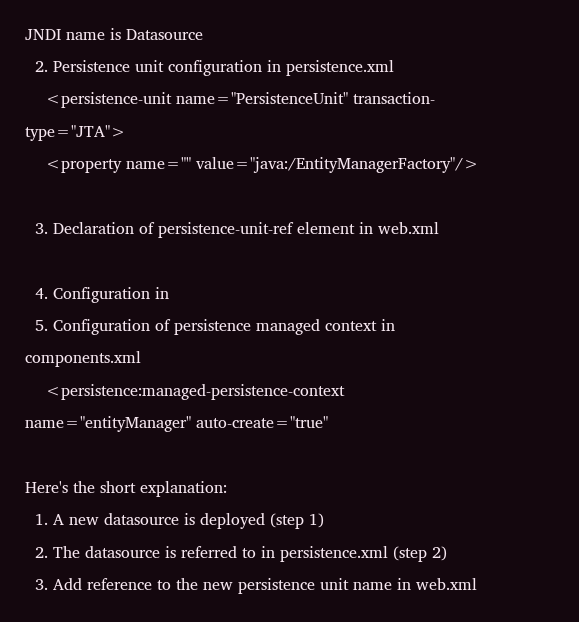JNDI name is Datasource
  2. Persistence unit configuration in persistence.xml
    <persistence-unit name="PersistenceUnit" transaction-type="JTA">
    <property name="" value="java:/EntityManagerFactory"/>

  3. Declaration of persistence-unit-ref element in web.xml

  4. Configuration in
  5. Configuration of persistence managed context in components.xml
    <persistence:managed-persistence-context name="entityManager" auto-create="true"

Here's the short explanation:
  1. A new datasource is deployed (step 1)
  2. The datasource is referred to in persistence.xml (step 2)
  3. Add reference to the new persistence unit name in web.xml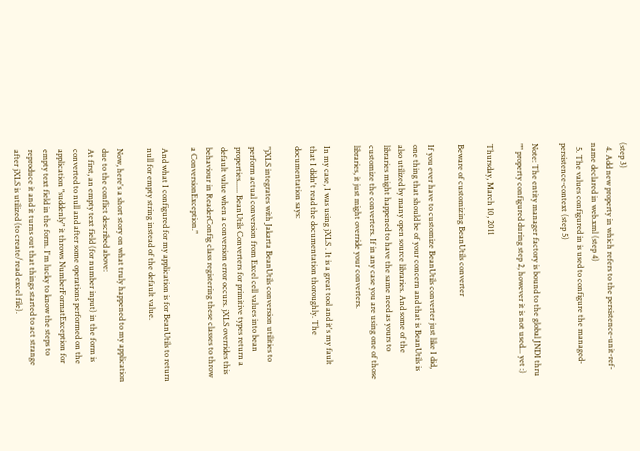(step 3)
  4. Add new property in which refers to the persistence-unit-ref-name declared in web.xml (step 4)
  5. The values configured in is used to configure the managed-persistence-context (step 5)

Note: The entity manager factory is bound to the global JNDI thru "" property configured during step 2, however it is not used... yet :)

Thursday, March 10, 2011

Beware of customizing BeanUtils converter

If you ever have to customize BeanUtils converter just like I did, one thing that should be of your concern and that is BeanUtils is also utilized by many open source libraries. And some of the libraries might happened to have the same need as yours to customize the converters. If in any case you are using one of those libraries, it just might override your converters.

In my case, I was using jXLS . It is a great tool and it's my fault that I didn't read the documentation thoroughly. The documentation says:

"jXLS integrates with Jakarta BeanUtils conversion utilities to perform actual conversion from Excel cell values into bean properties...... BeanUtils Converters for primitive types return a default value when a conversion error occurs. jXLS overrides this behaviour in ReaderConfig class registering these classes to throw a ConversionException."

And what I configured for my application is for BeanUtils to return null for empty string instead of the default value.

Now, here's a short story on what truly happened to my application due to the conflict described above:
At first, an empty text field (for number input) in the form is converted to null and after some operations performed on the application "suddenly" it throws NumberFormatException for empty text field in the form. I'm lucky to know the steps to reproduce it and it turns out that things started to act strange after jXLS is utilized (to create/read excel file).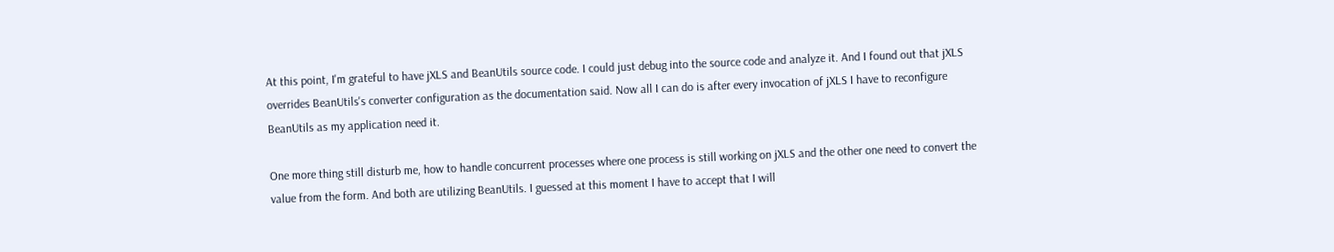At this point, I'm grateful to have jXLS and BeanUtils source code. I could just debug into the source code and analyze it. And I found out that jXLS overrides BeanUtils's converter configuration as the documentation said. Now all I can do is after every invocation of jXLS I have to reconfigure BeanUtils as my application need it.

One more thing still disturb me, how to handle concurrent processes where one process is still working on jXLS and the other one need to convert the value from the form. And both are utilizing BeanUtils. I guessed at this moment I have to accept that I will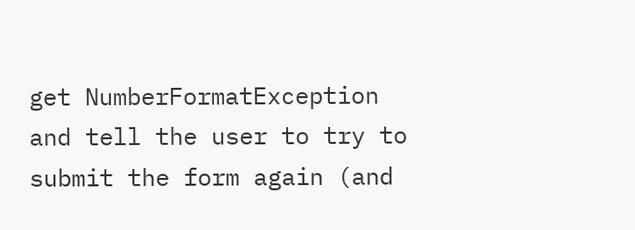get NumberFormatException and tell the user to try to submit the form again (and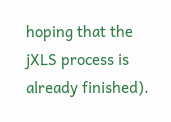hoping that the jXLS process is already finished).